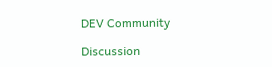DEV Community

Discussion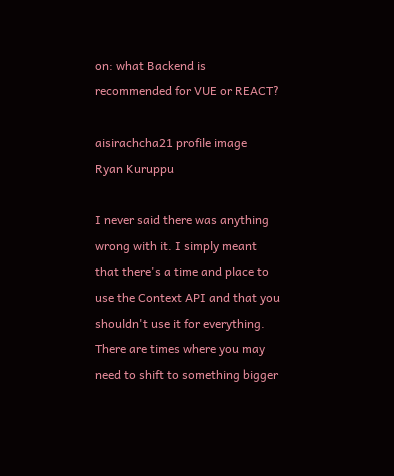on: what Backend is recommended for VUE or REACT?

aisirachcha21 profile image
Ryan Kuruppu

I never said there was anything wrong with it. I simply meant that there's a time and place to use the Context API and that you shouldn't use it for everything. There are times where you may need to shift to something bigger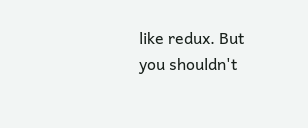like redux. But you shouldn't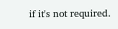if it's not required.